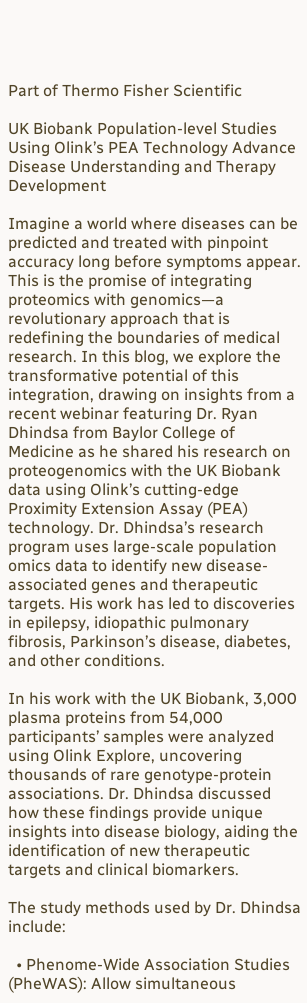Part of Thermo Fisher Scientific

UK Biobank Population-level Studies Using Olink’s PEA Technology Advance Disease Understanding and Therapy Development

Imagine a world where diseases can be predicted and treated with pinpoint accuracy long before symptoms appear. This is the promise of integrating proteomics with genomics—a revolutionary approach that is redefining the boundaries of medical research. In this blog, we explore the transformative potential of this integration, drawing on insights from a recent webinar featuring Dr. Ryan Dhindsa from Baylor College of Medicine as he shared his research on proteogenomics with the UK Biobank data using Olink’s cutting-edge Proximity Extension Assay (PEA) technology. Dr. Dhindsa’s research program uses large-scale population omics data to identify new disease-associated genes and therapeutic targets. His work has led to discoveries in epilepsy, idiopathic pulmonary fibrosis, Parkinson’s disease, diabetes, and other conditions.

In his work with the UK Biobank, 3,000 plasma proteins from 54,000 participants’ samples were analyzed using Olink Explore, uncovering thousands of rare genotype-protein associations. Dr. Dhindsa discussed how these findings provide unique insights into disease biology, aiding the identification of new therapeutic targets and clinical biomarkers.

The study methods used by Dr. Dhindsa include:

  • Phenome-Wide Association Studies (PheWAS): Allow simultaneous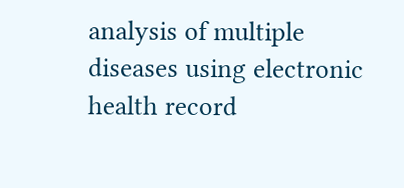analysis of multiple diseases using electronic health record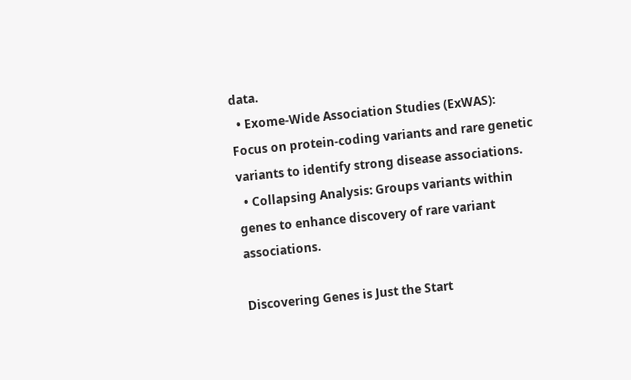data.
  • Exome-Wide Association Studies (ExWAS): Focus on protein-coding variants and rare genetic variants to identify strong disease associations.
  • Collapsing Analysis: Groups variants within genes to enhance discovery of rare variant associations.

Discovering Genes is Just the Start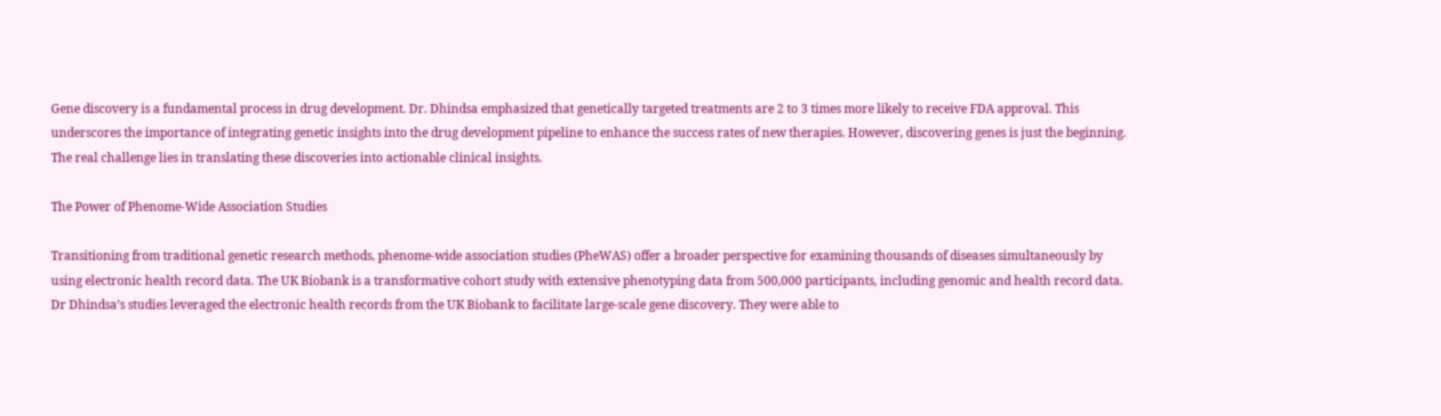Gene discovery is a fundamental process in drug development. Dr. Dhindsa emphasized that genetically targeted treatments are 2 to 3 times more likely to receive FDA approval. This underscores the importance of integrating genetic insights into the drug development pipeline to enhance the success rates of new therapies. However, discovering genes is just the beginning. The real challenge lies in translating these discoveries into actionable clinical insights.

The Power of Phenome-Wide Association Studies

Transitioning from traditional genetic research methods, phenome-wide association studies (PheWAS) offer a broader perspective for examining thousands of diseases simultaneously by using electronic health record data. The UK Biobank is a transformative cohort study with extensive phenotyping data from 500,000 participants, including genomic and health record data. Dr Dhindsa’s studies leveraged the electronic health records from the UK Biobank to facilitate large-scale gene discovery. They were able to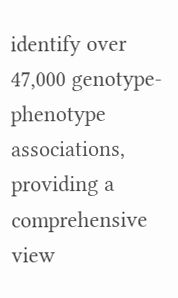identify over 47,000 genotype-phenotype associations, providing a comprehensive view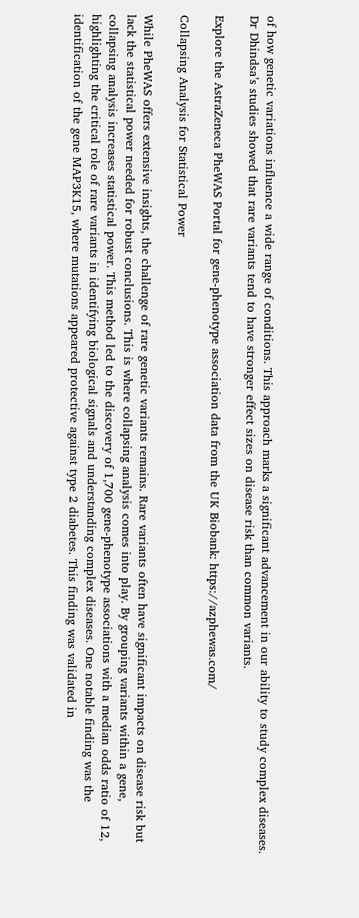of how genetic variations influence a wide range of conditions. This approach marks a significant advancement in our ability to study complex diseases. Dr Dhindsa’s studies showed that rare variants tend to have stronger effect sizes on disease risk than common variants.

Explore the AstraZeneca PheWAS Portal for gene-phenotype association data from the UK Biobank: https://azphewas.com/

Collapsing Analysis for Statistical Power

While PheWAS offers extensive insights, the challenge of rare genetic variants remains. Rare variants often have significant impacts on disease risk but lack the statistical power needed for robust conclusions. This is where collapsing analysis comes into play. By grouping variants within a gene, collapsing analysis increases statistical power. This method led to the discovery of 1,700 gene-phenotype associations with a median odds ratio of 12, highlighting the critical role of rare variants in identifying biological signals and understanding complex diseases. One notable finding was the identification of the gene MAP3K15, where mutations appeared protective against type 2 diabetes. This finding was validated in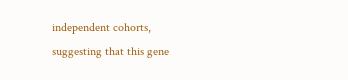independent cohorts, suggesting that this gene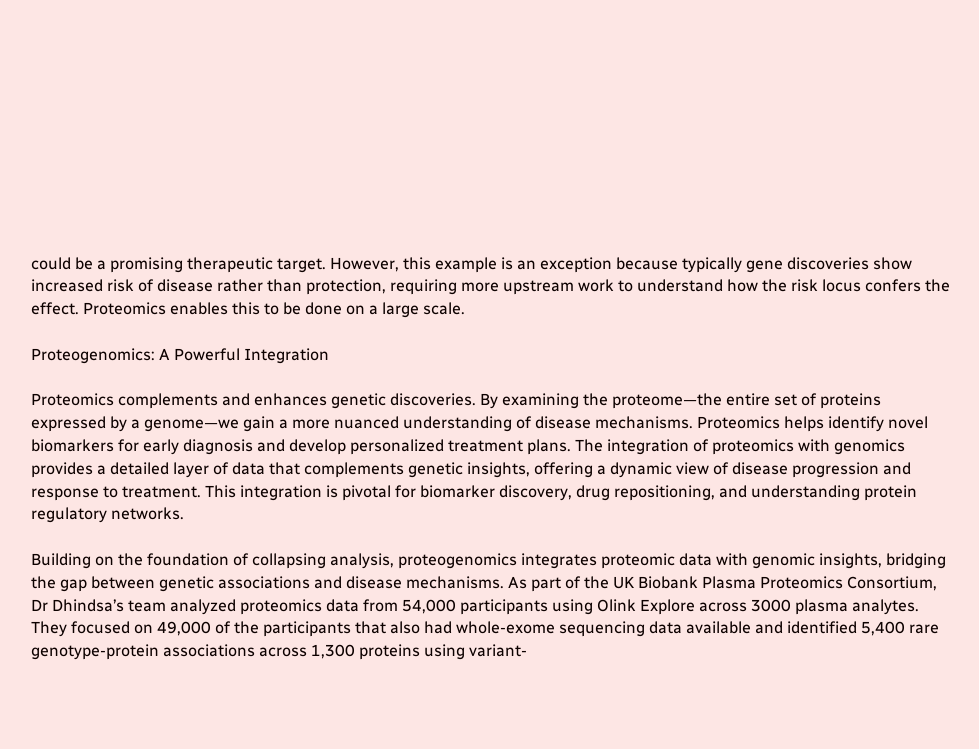could be a promising therapeutic target. However, this example is an exception because typically gene discoveries show increased risk of disease rather than protection, requiring more upstream work to understand how the risk locus confers the effect. Proteomics enables this to be done on a large scale.

Proteogenomics: A Powerful Integration

Proteomics complements and enhances genetic discoveries. By examining the proteome—the entire set of proteins expressed by a genome—we gain a more nuanced understanding of disease mechanisms. Proteomics helps identify novel biomarkers for early diagnosis and develop personalized treatment plans. The integration of proteomics with genomics provides a detailed layer of data that complements genetic insights, offering a dynamic view of disease progression and response to treatment. This integration is pivotal for biomarker discovery, drug repositioning, and understanding protein regulatory networks.

Building on the foundation of collapsing analysis, proteogenomics integrates proteomic data with genomic insights, bridging the gap between genetic associations and disease mechanisms. As part of the UK Biobank Plasma Proteomics Consortium, Dr Dhindsa’s team analyzed proteomics data from 54,000 participants using Olink Explore across 3000 plasma analytes. They focused on 49,000 of the participants that also had whole-exome sequencing data available and identified 5,400 rare genotype-protein associations across 1,300 proteins using variant-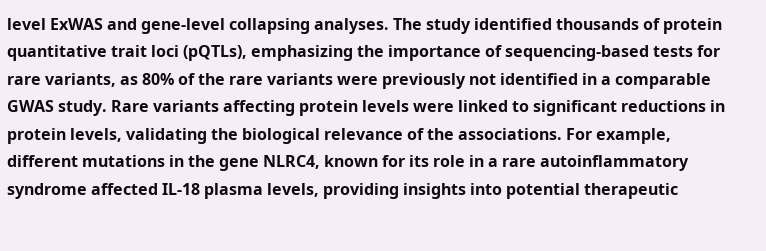level ExWAS and gene-level collapsing analyses. The study identified thousands of protein quantitative trait loci (pQTLs), emphasizing the importance of sequencing-based tests for rare variants, as 80% of the rare variants were previously not identified in a comparable GWAS study. Rare variants affecting protein levels were linked to significant reductions in protein levels, validating the biological relevance of the associations. For example, different mutations in the gene NLRC4, known for its role in a rare autoinflammatory syndrome affected IL-18 plasma levels, providing insights into potential therapeutic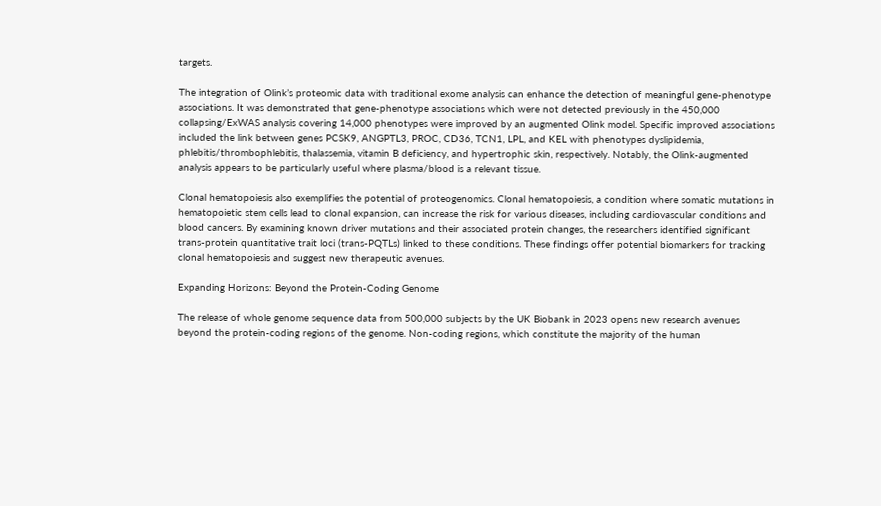targets.

The integration of Olink’s proteomic data with traditional exome analysis can enhance the detection of meaningful gene-phenotype associations. It was demonstrated that gene-phenotype associations which were not detected previously in the 450,000 collapsing/ExWAS analysis covering 14,000 phenotypes were improved by an augmented Olink model. Specific improved associations included the link between genes PCSK9, ANGPTL3, PROC, CD36, TCN1, LPL, and KEL with phenotypes dyslipidemia, phlebitis/thrombophlebitis, thalassemia, vitamin B deficiency, and hypertrophic skin, respectively. Notably, the Olink-augmented analysis appears to be particularly useful where plasma/blood is a relevant tissue.

Clonal hematopoiesis also exemplifies the potential of proteogenomics. Clonal hematopoiesis, a condition where somatic mutations in hematopoietic stem cells lead to clonal expansion, can increase the risk for various diseases, including cardiovascular conditions and blood cancers. By examining known driver mutations and their associated protein changes, the researchers identified significant trans-protein quantitative trait loci (trans-PQTLs) linked to these conditions. These findings offer potential biomarkers for tracking clonal hematopoiesis and suggest new therapeutic avenues.

Expanding Horizons: Beyond the Protein-Coding Genome

The release of whole genome sequence data from 500,000 subjects by the UK Biobank in 2023 opens new research avenues beyond the protein-coding regions of the genome. Non-coding regions, which constitute the majority of the human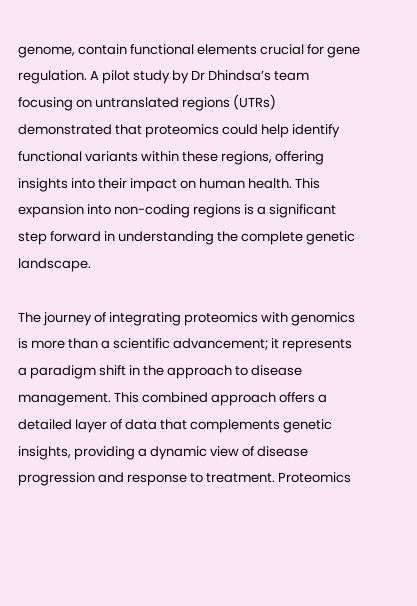genome, contain functional elements crucial for gene regulation. A pilot study by Dr Dhindsa’s team focusing on untranslated regions (UTRs) demonstrated that proteomics could help identify functional variants within these regions, offering insights into their impact on human health. This expansion into non-coding regions is a significant step forward in understanding the complete genetic landscape.

The journey of integrating proteomics with genomics is more than a scientific advancement; it represents a paradigm shift in the approach to disease management. This combined approach offers a detailed layer of data that complements genetic insights, providing a dynamic view of disease progression and response to treatment. Proteomics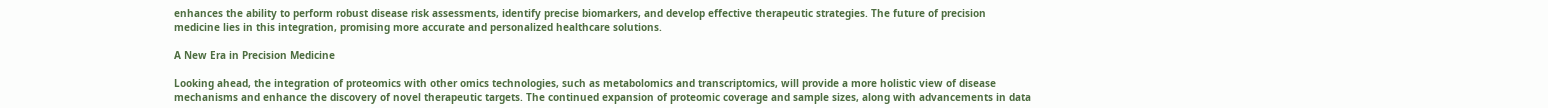enhances the ability to perform robust disease risk assessments, identify precise biomarkers, and develop effective therapeutic strategies. The future of precision medicine lies in this integration, promising more accurate and personalized healthcare solutions.

A New Era in Precision Medicine

Looking ahead, the integration of proteomics with other omics technologies, such as metabolomics and transcriptomics, will provide a more holistic view of disease mechanisms and enhance the discovery of novel therapeutic targets. The continued expansion of proteomic coverage and sample sizes, along with advancements in data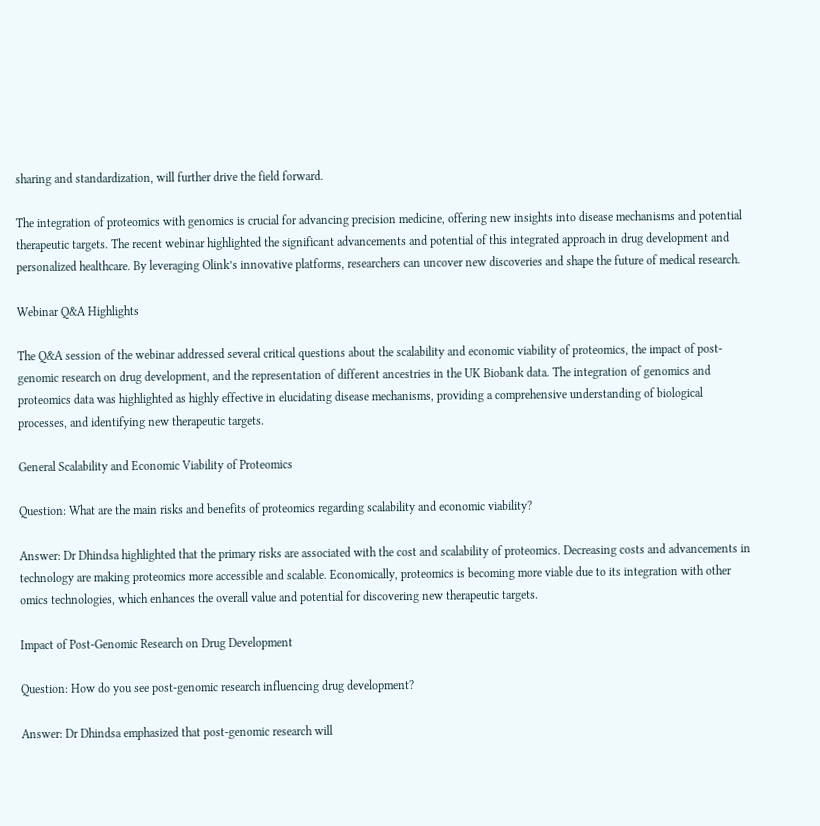sharing and standardization, will further drive the field forward.

The integration of proteomics with genomics is crucial for advancing precision medicine, offering new insights into disease mechanisms and potential therapeutic targets. The recent webinar highlighted the significant advancements and potential of this integrated approach in drug development and personalized healthcare. By leveraging Olink’s innovative platforms, researchers can uncover new discoveries and shape the future of medical research.

Webinar Q&A Highlights

The Q&A session of the webinar addressed several critical questions about the scalability and economic viability of proteomics, the impact of post-genomic research on drug development, and the representation of different ancestries in the UK Biobank data. The integration of genomics and proteomics data was highlighted as highly effective in elucidating disease mechanisms, providing a comprehensive understanding of biological processes, and identifying new therapeutic targets.

General Scalability and Economic Viability of Proteomics

Question: What are the main risks and benefits of proteomics regarding scalability and economic viability?

Answer: Dr Dhindsa highlighted that the primary risks are associated with the cost and scalability of proteomics. Decreasing costs and advancements in technology are making proteomics more accessible and scalable. Economically, proteomics is becoming more viable due to its integration with other omics technologies, which enhances the overall value and potential for discovering new therapeutic targets.

Impact of Post-Genomic Research on Drug Development

Question: How do you see post-genomic research influencing drug development?

Answer: Dr Dhindsa emphasized that post-genomic research will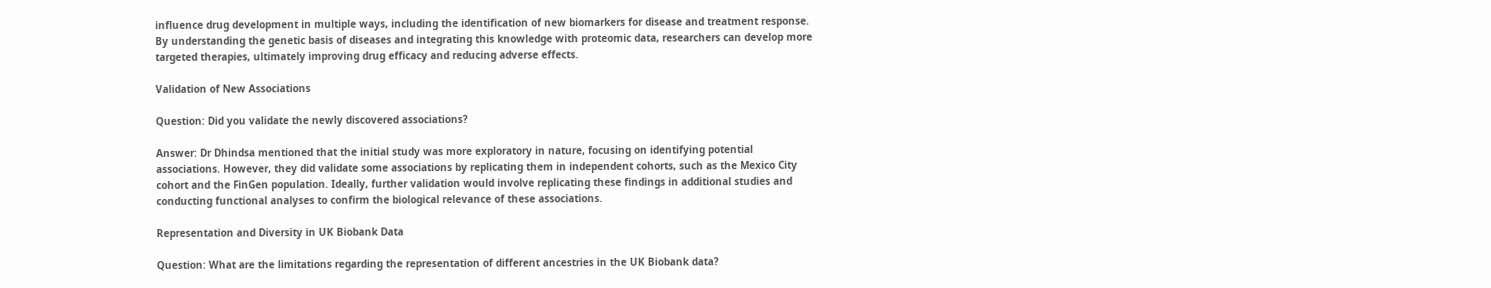influence drug development in multiple ways, including the identification of new biomarkers for disease and treatment response. By understanding the genetic basis of diseases and integrating this knowledge with proteomic data, researchers can develop more targeted therapies, ultimately improving drug efficacy and reducing adverse effects.

Validation of New Associations

Question: Did you validate the newly discovered associations?

Answer: Dr Dhindsa mentioned that the initial study was more exploratory in nature, focusing on identifying potential associations. However, they did validate some associations by replicating them in independent cohorts, such as the Mexico City cohort and the FinGen population. Ideally, further validation would involve replicating these findings in additional studies and conducting functional analyses to confirm the biological relevance of these associations.

Representation and Diversity in UK Biobank Data

Question: What are the limitations regarding the representation of different ancestries in the UK Biobank data?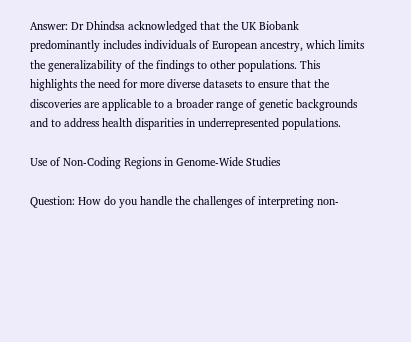Answer: Dr Dhindsa acknowledged that the UK Biobank predominantly includes individuals of European ancestry, which limits the generalizability of the findings to other populations. This highlights the need for more diverse datasets to ensure that the discoveries are applicable to a broader range of genetic backgrounds and to address health disparities in underrepresented populations.

Use of Non-Coding Regions in Genome-Wide Studies

Question: How do you handle the challenges of interpreting non-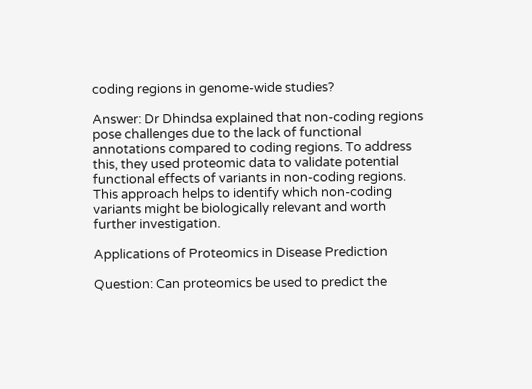coding regions in genome-wide studies?

Answer: Dr Dhindsa explained that non-coding regions pose challenges due to the lack of functional annotations compared to coding regions. To address this, they used proteomic data to validate potential functional effects of variants in non-coding regions. This approach helps to identify which non-coding variants might be biologically relevant and worth further investigation.

Applications of Proteomics in Disease Prediction

Question: Can proteomics be used to predict the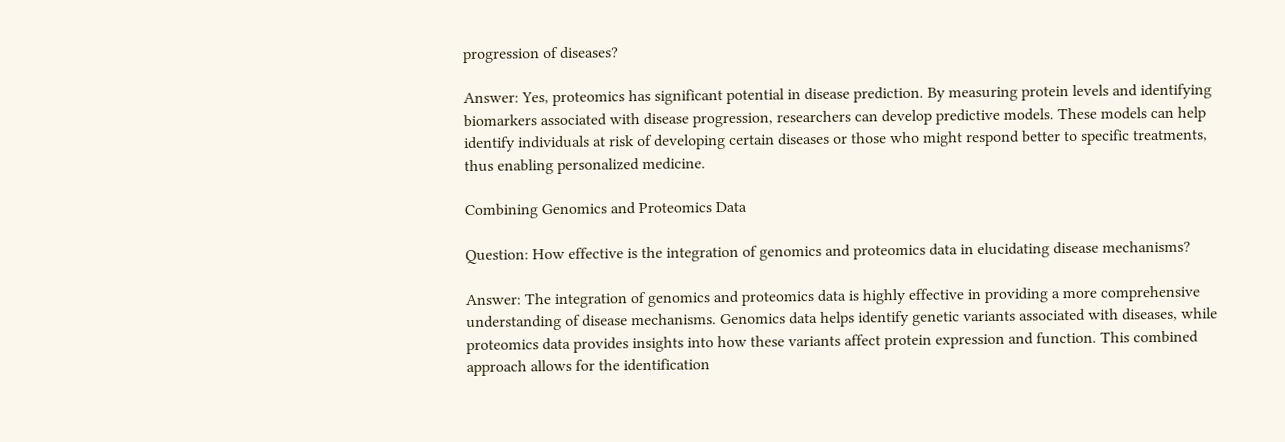progression of diseases?

Answer: Yes, proteomics has significant potential in disease prediction. By measuring protein levels and identifying biomarkers associated with disease progression, researchers can develop predictive models. These models can help identify individuals at risk of developing certain diseases or those who might respond better to specific treatments, thus enabling personalized medicine.

Combining Genomics and Proteomics Data

Question: How effective is the integration of genomics and proteomics data in elucidating disease mechanisms?

Answer: The integration of genomics and proteomics data is highly effective in providing a more comprehensive understanding of disease mechanisms. Genomics data helps identify genetic variants associated with diseases, while proteomics data provides insights into how these variants affect protein expression and function. This combined approach allows for the identification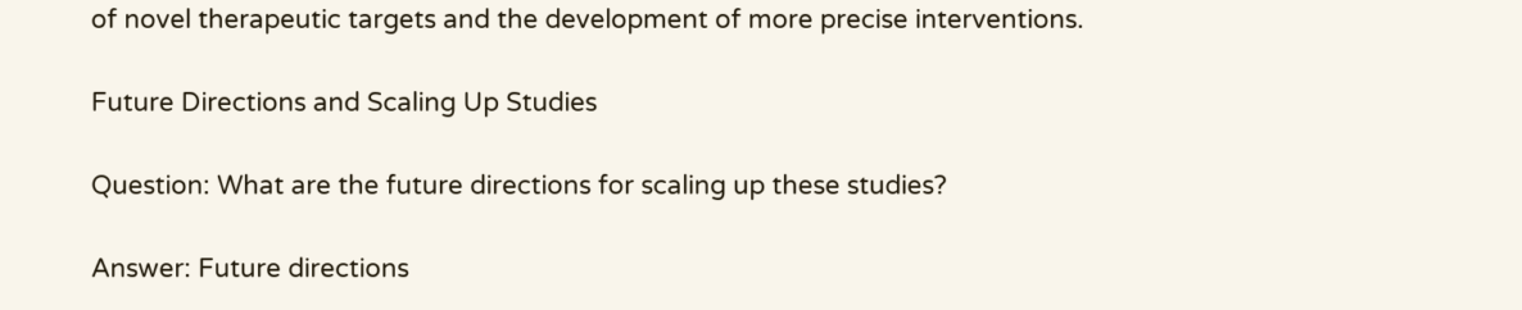of novel therapeutic targets and the development of more precise interventions.

Future Directions and Scaling Up Studies

Question: What are the future directions for scaling up these studies?

Answer: Future directions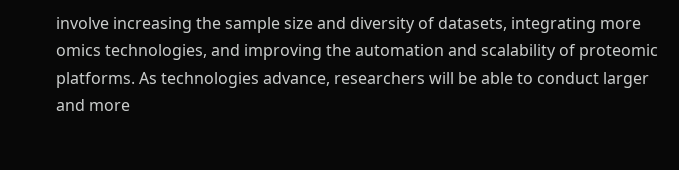involve increasing the sample size and diversity of datasets, integrating more omics technologies, and improving the automation and scalability of proteomic platforms. As technologies advance, researchers will be able to conduct larger and more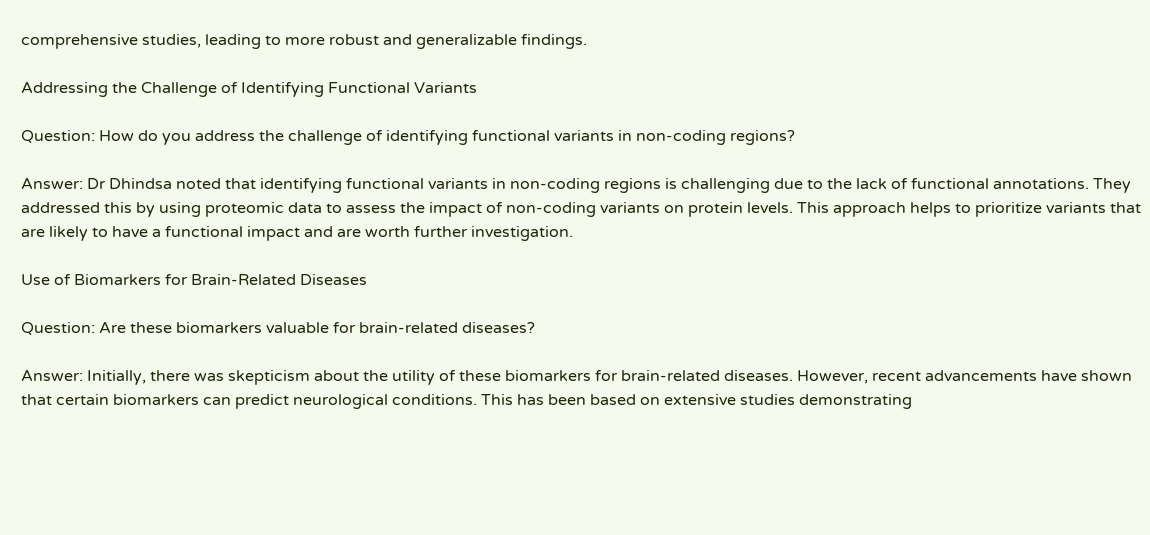comprehensive studies, leading to more robust and generalizable findings.

Addressing the Challenge of Identifying Functional Variants

Question: How do you address the challenge of identifying functional variants in non-coding regions?

Answer: Dr Dhindsa noted that identifying functional variants in non-coding regions is challenging due to the lack of functional annotations. They addressed this by using proteomic data to assess the impact of non-coding variants on protein levels. This approach helps to prioritize variants that are likely to have a functional impact and are worth further investigation.

Use of Biomarkers for Brain-Related Diseases

Question: Are these biomarkers valuable for brain-related diseases?

Answer: Initially, there was skepticism about the utility of these biomarkers for brain-related diseases. However, recent advancements have shown that certain biomarkers can predict neurological conditions. This has been based on extensive studies demonstrating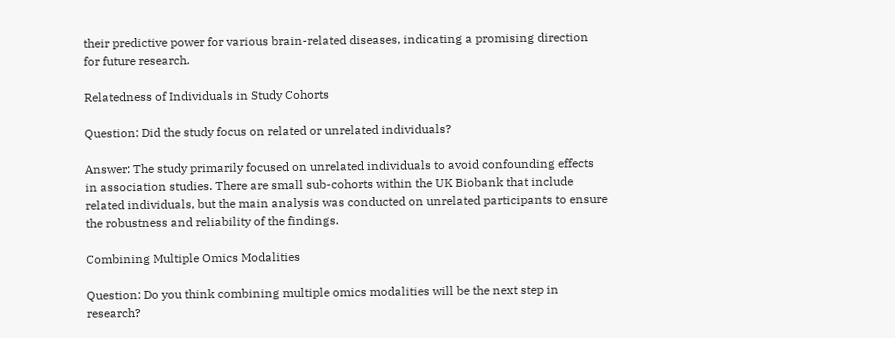their predictive power for various brain-related diseases, indicating a promising direction for future research.

Relatedness of Individuals in Study Cohorts

Question: Did the study focus on related or unrelated individuals?

Answer: The study primarily focused on unrelated individuals to avoid confounding effects in association studies. There are small sub-cohorts within the UK Biobank that include related individuals, but the main analysis was conducted on unrelated participants to ensure the robustness and reliability of the findings.

Combining Multiple Omics Modalities

Question: Do you think combining multiple omics modalities will be the next step in research?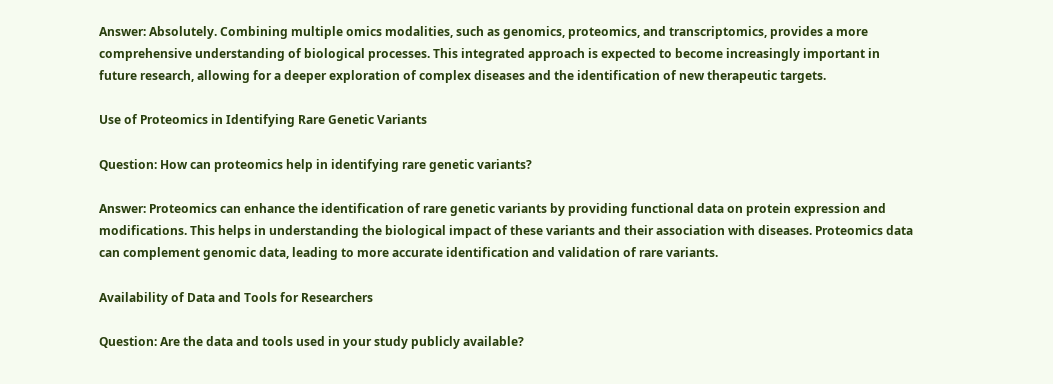Answer: Absolutely. Combining multiple omics modalities, such as genomics, proteomics, and transcriptomics, provides a more comprehensive understanding of biological processes. This integrated approach is expected to become increasingly important in future research, allowing for a deeper exploration of complex diseases and the identification of new therapeutic targets.

Use of Proteomics in Identifying Rare Genetic Variants

Question: How can proteomics help in identifying rare genetic variants?

Answer: Proteomics can enhance the identification of rare genetic variants by providing functional data on protein expression and modifications. This helps in understanding the biological impact of these variants and their association with diseases. Proteomics data can complement genomic data, leading to more accurate identification and validation of rare variants.

Availability of Data and Tools for Researchers

Question: Are the data and tools used in your study publicly available?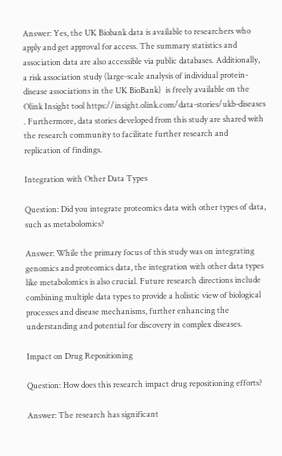Answer: Yes, the UK Biobank data is available to researchers who apply and get approval for access. The summary statistics and association data are also accessible via public databases. Additionally, a risk association study (large-scale analysis of individual protein-disease associations in the UK BioBank)  is freely available on the Olink Insight tool https://insight.olink.com/data-stories/ukb-diseases . Furthermore, data stories developed from this study are shared with the research community to facilitate further research and replication of findings.

Integration with Other Data Types

Question: Did you integrate proteomics data with other types of data, such as metabolomics?

Answer: While the primary focus of this study was on integrating genomics and proteomics data, the integration with other data types like metabolomics is also crucial. Future research directions include combining multiple data types to provide a holistic view of biological processes and disease mechanisms, further enhancing the understanding and potential for discovery in complex diseases.

Impact on Drug Repositioning

Question: How does this research impact drug repositioning efforts?

Answer: The research has significant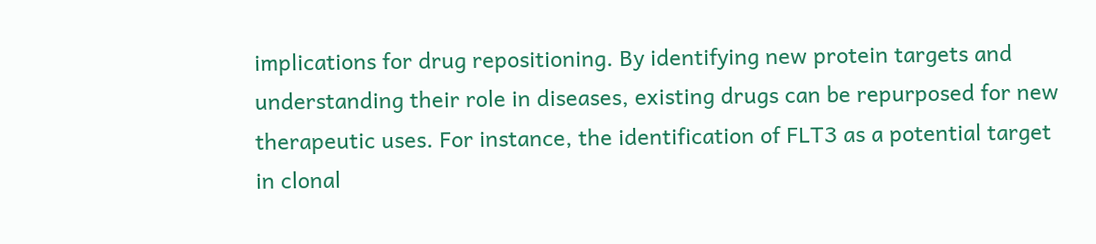implications for drug repositioning. By identifying new protein targets and understanding their role in diseases, existing drugs can be repurposed for new therapeutic uses. For instance, the identification of FLT3 as a potential target in clonal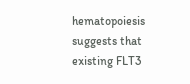hematopoiesis suggests that existing FLT3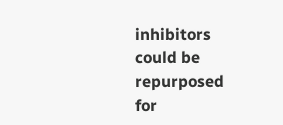inhibitors could be repurposed for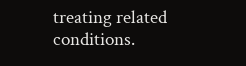treating related conditions.